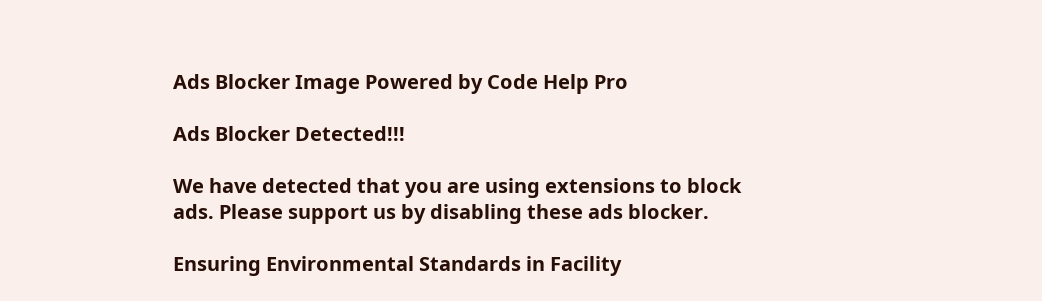Ads Blocker Image Powered by Code Help Pro

Ads Blocker Detected!!!

We have detected that you are using extensions to block ads. Please support us by disabling these ads blocker.

Ensuring Environmental Standards in Facility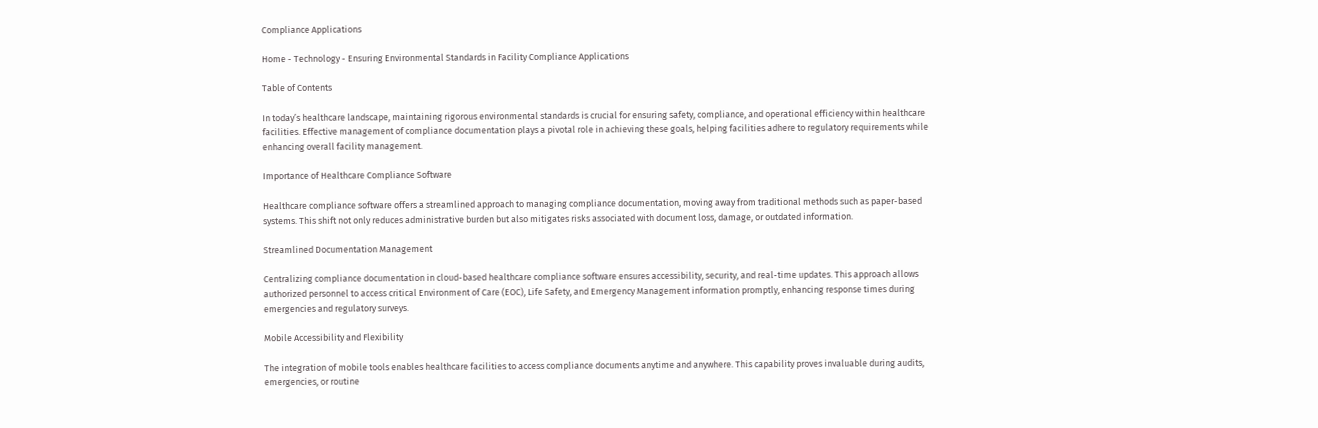Compliance Applications

Home - Technology - Ensuring Environmental Standards in Facility Compliance Applications

Table of Contents

In today’s healthcare landscape, maintaining rigorous environmental standards is crucial for ensuring safety, compliance, and operational efficiency within healthcare facilities. Effective management of compliance documentation plays a pivotal role in achieving these goals, helping facilities adhere to regulatory requirements while enhancing overall facility management.

Importance of Healthcare Compliance Software

Healthcare compliance software offers a streamlined approach to managing compliance documentation, moving away from traditional methods such as paper-based systems. This shift not only reduces administrative burden but also mitigates risks associated with document loss, damage, or outdated information.

Streamlined Documentation Management

Centralizing compliance documentation in cloud-based healthcare compliance software ensures accessibility, security, and real-time updates. This approach allows authorized personnel to access critical Environment of Care (EOC), Life Safety, and Emergency Management information promptly, enhancing response times during emergencies and regulatory surveys.

Mobile Accessibility and Flexibility

The integration of mobile tools enables healthcare facilities to access compliance documents anytime and anywhere. This capability proves invaluable during audits, emergencies, or routine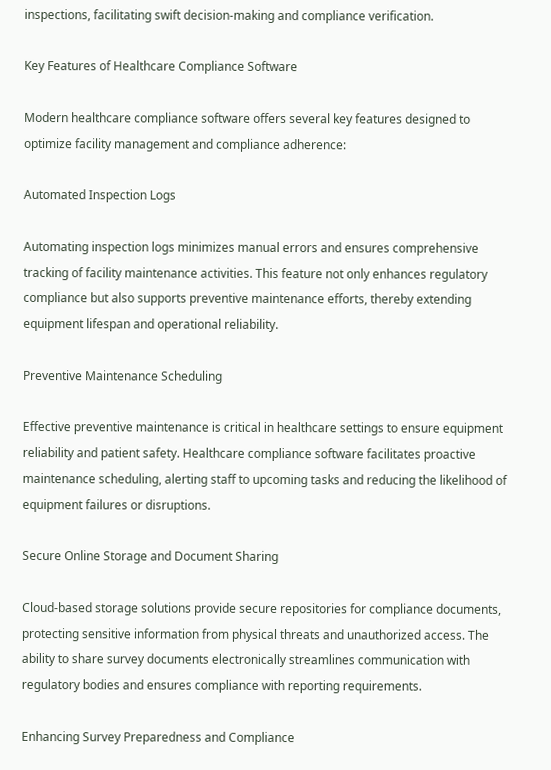inspections, facilitating swift decision-making and compliance verification.

Key Features of Healthcare Compliance Software

Modern healthcare compliance software offers several key features designed to optimize facility management and compliance adherence:

Automated Inspection Logs

Automating inspection logs minimizes manual errors and ensures comprehensive tracking of facility maintenance activities. This feature not only enhances regulatory compliance but also supports preventive maintenance efforts, thereby extending equipment lifespan and operational reliability.

Preventive Maintenance Scheduling

Effective preventive maintenance is critical in healthcare settings to ensure equipment reliability and patient safety. Healthcare compliance software facilitates proactive maintenance scheduling, alerting staff to upcoming tasks and reducing the likelihood of equipment failures or disruptions.

Secure Online Storage and Document Sharing

Cloud-based storage solutions provide secure repositories for compliance documents, protecting sensitive information from physical threats and unauthorized access. The ability to share survey documents electronically streamlines communication with regulatory bodies and ensures compliance with reporting requirements.

Enhancing Survey Preparedness and Compliance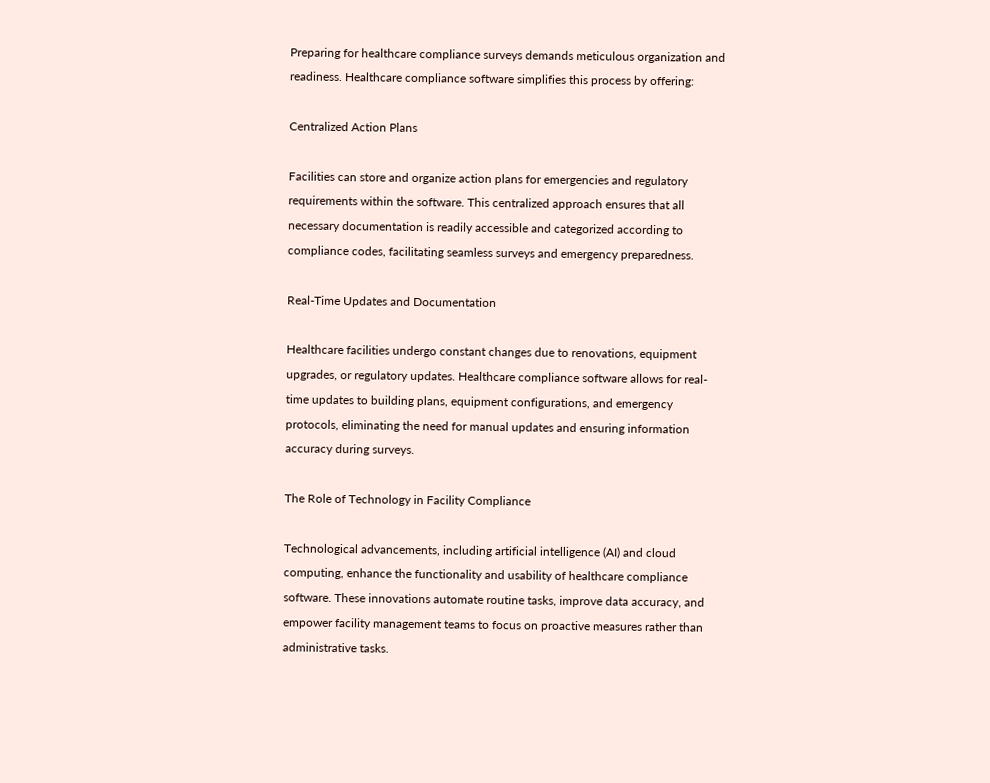Preparing for healthcare compliance surveys demands meticulous organization and readiness. Healthcare compliance software simplifies this process by offering:

Centralized Action Plans

Facilities can store and organize action plans for emergencies and regulatory requirements within the software. This centralized approach ensures that all necessary documentation is readily accessible and categorized according to compliance codes, facilitating seamless surveys and emergency preparedness.

Real-Time Updates and Documentation

Healthcare facilities undergo constant changes due to renovations, equipment upgrades, or regulatory updates. Healthcare compliance software allows for real-time updates to building plans, equipment configurations, and emergency protocols, eliminating the need for manual updates and ensuring information accuracy during surveys.

The Role of Technology in Facility Compliance

Technological advancements, including artificial intelligence (AI) and cloud computing, enhance the functionality and usability of healthcare compliance software. These innovations automate routine tasks, improve data accuracy, and empower facility management teams to focus on proactive measures rather than administrative tasks.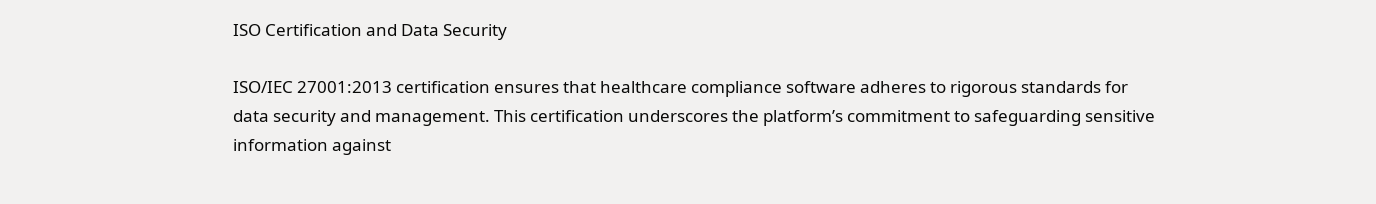ISO Certification and Data Security

ISO/IEC 27001:2013 certification ensures that healthcare compliance software adheres to rigorous standards for data security and management. This certification underscores the platform’s commitment to safeguarding sensitive information against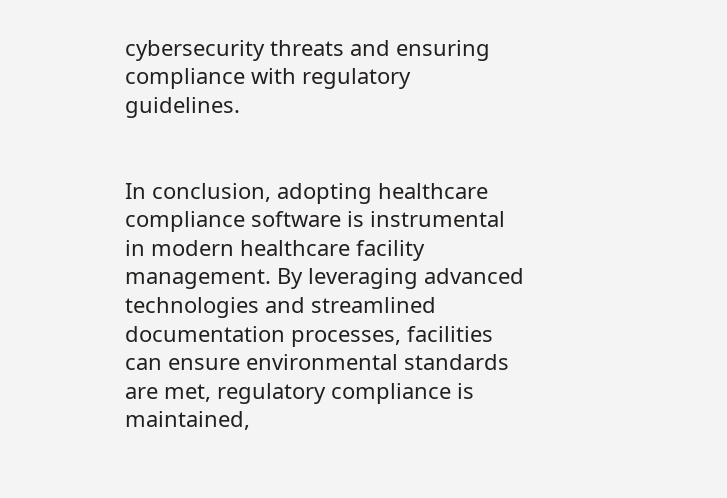cybersecurity threats and ensuring compliance with regulatory guidelines.


In conclusion, adopting healthcare compliance software is instrumental in modern healthcare facility management. By leveraging advanced technologies and streamlined documentation processes, facilities can ensure environmental standards are met, regulatory compliance is maintained,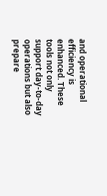and operational efficiency is enhanced. These tools not only support day-to-day operations but also prepare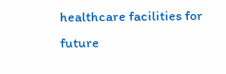healthcare facilities for future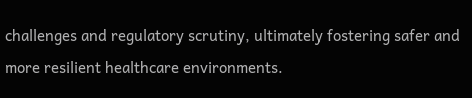challenges and regulatory scrutiny, ultimately fostering safer and more resilient healthcare environments.